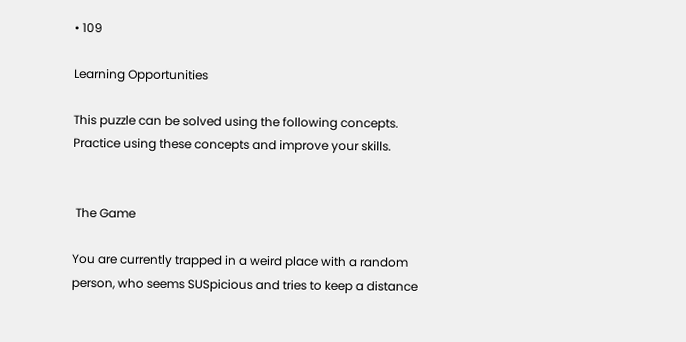• 109

Learning Opportunities

This puzzle can be solved using the following concepts. Practice using these concepts and improve your skills.


 The Game

You are currently trapped in a weird place with a random person, who seems SUSpicious and tries to keep a distance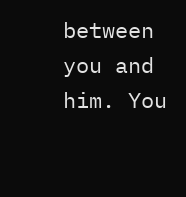between you and him. You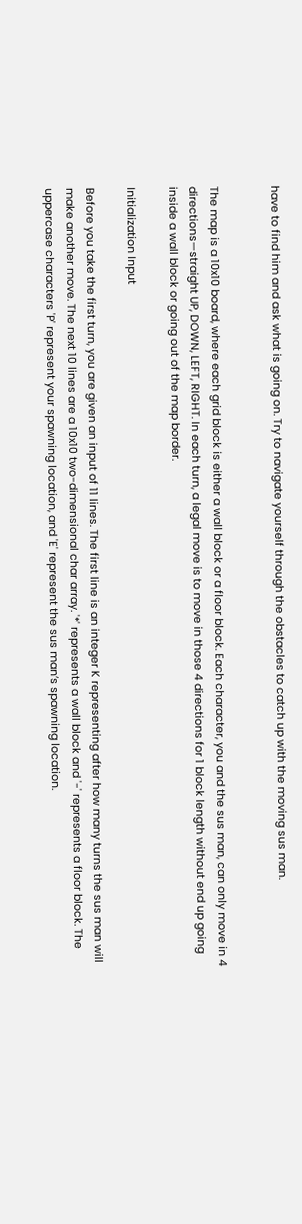have to find him and ask what is going on. Try to navigate yourself through the obstacles to catch up with the moving sus man.


The map is a 10x10 board, where each grid block is either a wall block or a floor block. Each character, you and the sus man, can only move in 4 directions—straight UP, DOWN, LEFT, RIGHT. In each turn, a legal move is to move in those 4 directions for 1 block length without end up going inside a wall block or going out of the map border.

Initialization Input

Before you take the first turn, you are given an input of 11 lines. The first line is an integer K representing after how many turns the sus man will make another move. The next 10 lines are a 10x10 two-dimensional char array. '*' represents a wall block and '-' represents a floor block. The uppercase characters 'P' represent your spawning location, and 'E' represent the sus man’s spawning location.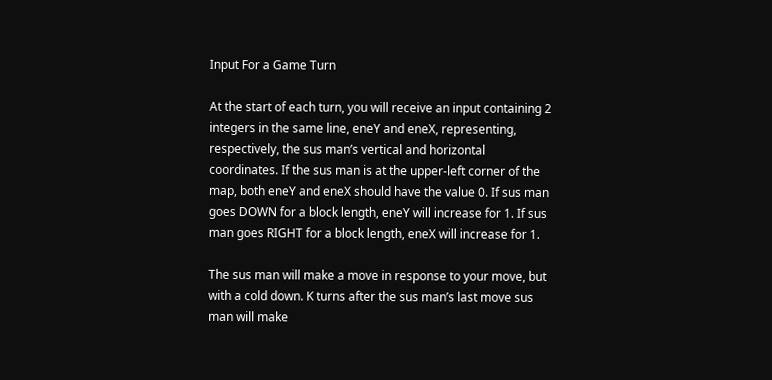Input For a Game Turn

At the start of each turn, you will receive an input containing 2 integers in the same line, eneY and eneX, representing, respectively, the sus man’s vertical and horizontal coordinates. If the sus man is at the upper-left corner of the map, both eneY and eneX should have the value 0. If sus man goes DOWN for a block length, eneY will increase for 1. If sus man goes RIGHT for a block length, eneX will increase for 1.

The sus man will make a move in response to your move, but with a cold down. K turns after the sus man’s last move sus man will make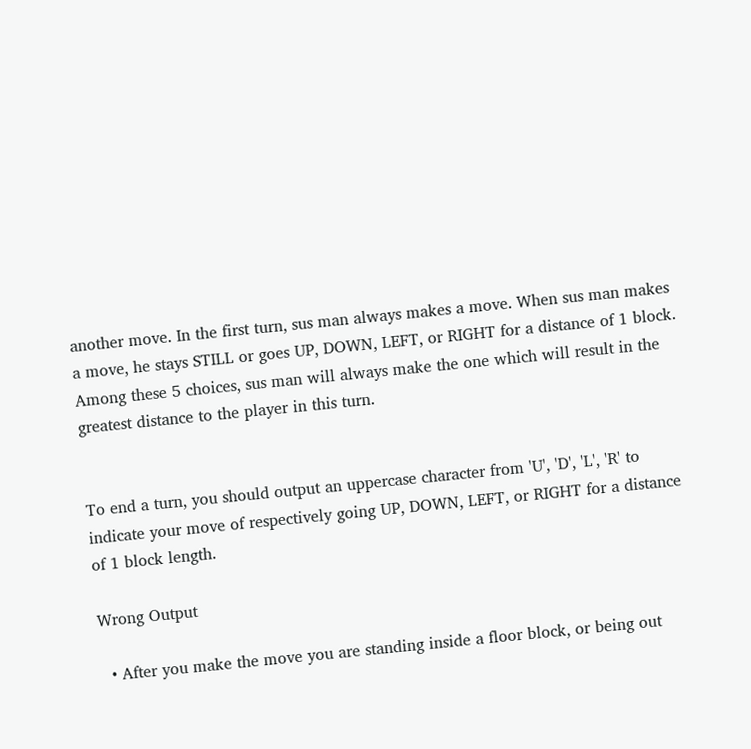another move. In the first turn, sus man always makes a move. When sus man makes a move, he stays STILL or goes UP, DOWN, LEFT, or RIGHT for a distance of 1 block. Among these 5 choices, sus man will always make the one which will result in the greatest distance to the player in this turn.


To end a turn, you should output an uppercase character from 'U', 'D', 'L', 'R' to indicate your move of respectively going UP, DOWN, LEFT, or RIGHT for a distance of 1 block length.

Wrong Output

  • After you make the move you are standing inside a floor block, or being out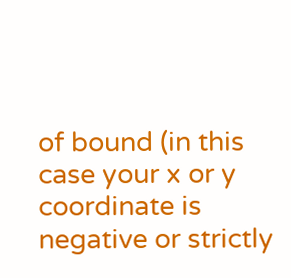of bound (in this case your x or y coordinate is negative or strictly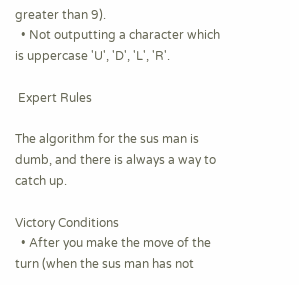greater than 9).
  • Not outputting a character which is uppercase 'U', 'D', 'L', 'R'.

 Expert Rules

The algorithm for the sus man is dumb, and there is always a way to catch up.

Victory Conditions
  • After you make the move of the turn (when the sus man has not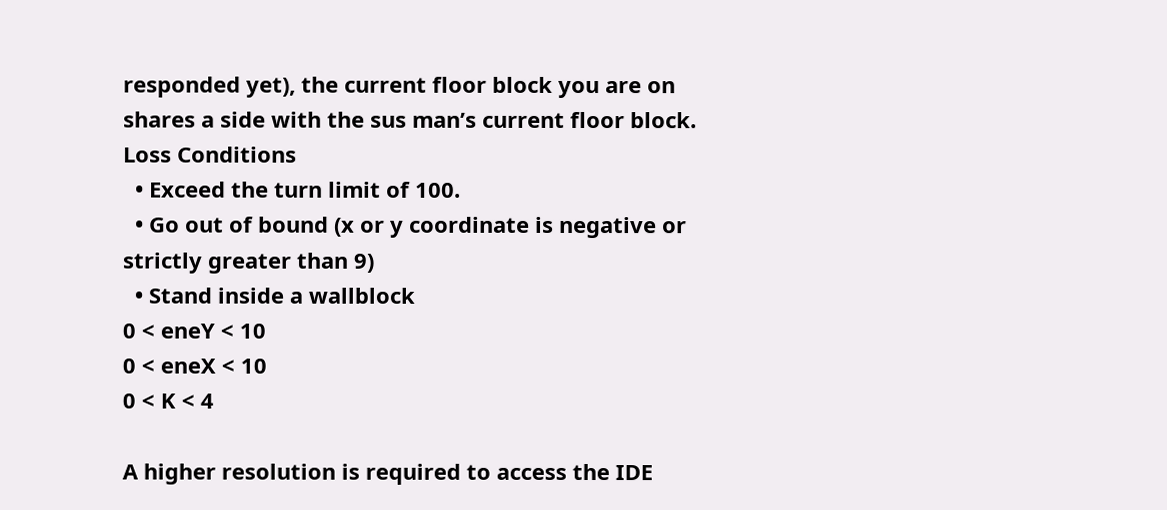responded yet), the current floor block you are on shares a side with the sus man’s current floor block.
Loss Conditions
  • Exceed the turn limit of 100.
  • Go out of bound (x or y coordinate is negative or strictly greater than 9)
  • Stand inside a wallblock
0 < eneY < 10
0 < eneX < 10
0 < K < 4

A higher resolution is required to access the IDE